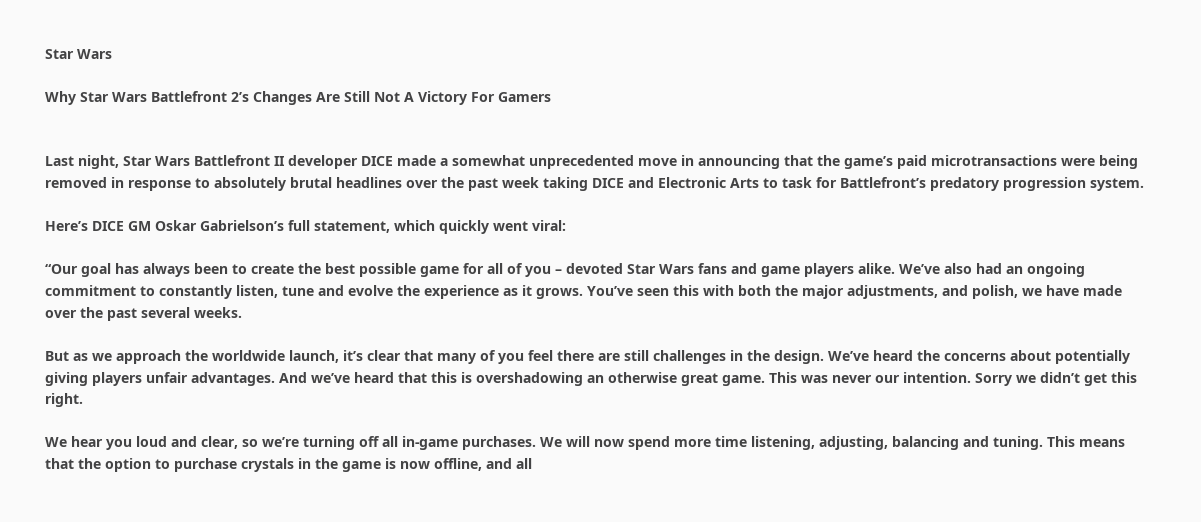Star Wars

Why Star Wars Battlefront 2’s Changes Are Still Not A Victory For Gamers


Last night, Star Wars Battlefront II developer DICE made a somewhat unprecedented move in announcing that the game’s paid microtransactions were being removed in response to absolutely brutal headlines over the past week taking DICE and Electronic Arts to task for Battlefront’s predatory progression system.

Here’s DICE GM Oskar Gabrielson’s full statement, which quickly went viral:

“Our goal has always been to create the best possible game for all of you – devoted Star Wars fans and game players alike. We’ve also had an ongoing commitment to constantly listen, tune and evolve the experience as it grows. You’ve seen this with both the major adjustments, and polish, we have made over the past several weeks.

But as we approach the worldwide launch, it’s clear that many of you feel there are still challenges in the design. We’ve heard the concerns about potentially giving players unfair advantages. And we’ve heard that this is overshadowing an otherwise great game. This was never our intention. Sorry we didn’t get this right.

We hear you loud and clear, so we’re turning off all in-game purchases. We will now spend more time listening, adjusting, balancing and tuning. This means that the option to purchase crystals in the game is now offline, and all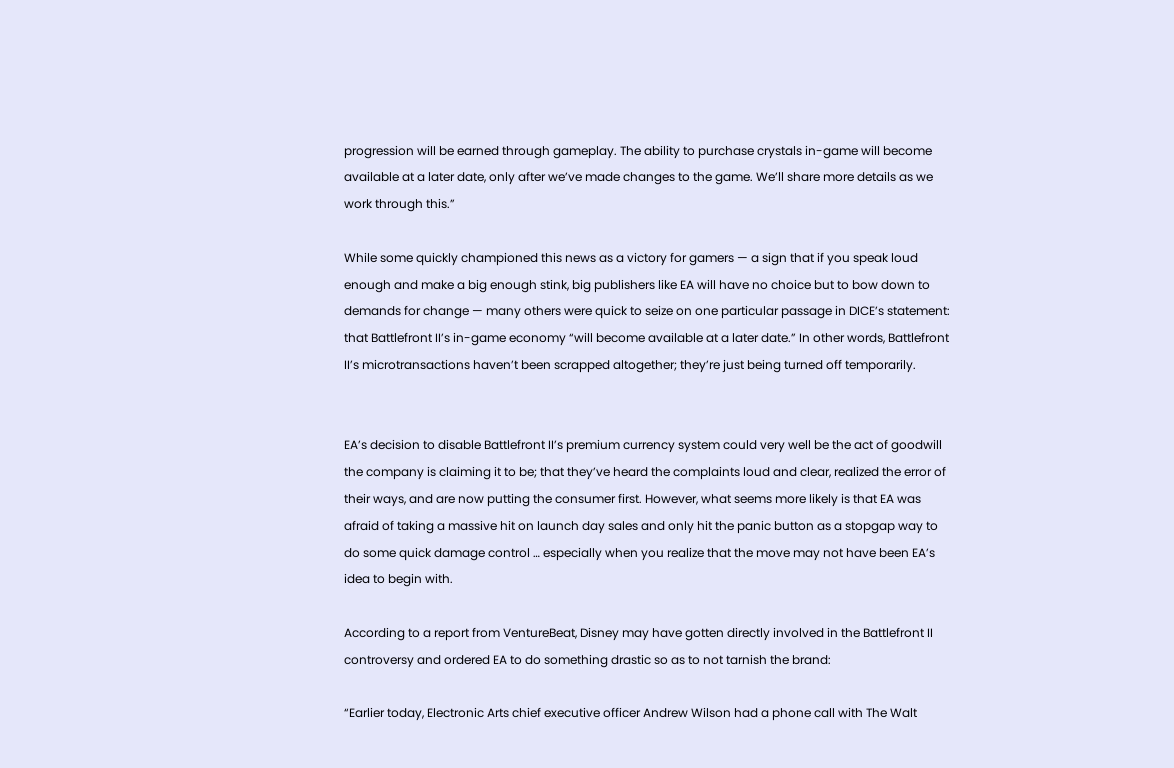progression will be earned through gameplay. The ability to purchase crystals in-game will become available at a later date, only after we’ve made changes to the game. We’ll share more details as we work through this.”

While some quickly championed this news as a victory for gamers — a sign that if you speak loud enough and make a big enough stink, big publishers like EA will have no choice but to bow down to demands for change — many others were quick to seize on one particular passage in DICE’s statement: that Battlefront II’s in-game economy “will become available at a later date.” In other words, Battlefront II’s microtransactions haven’t been scrapped altogether; they’re just being turned off temporarily.


EA’s decision to disable Battlefront II’s premium currency system could very well be the act of goodwill the company is claiming it to be; that they’ve heard the complaints loud and clear, realized the error of their ways, and are now putting the consumer first. However, what seems more likely is that EA was afraid of taking a massive hit on launch day sales and only hit the panic button as a stopgap way to do some quick damage control … especially when you realize that the move may not have been EA’s idea to begin with.

According to a report from VentureBeat, Disney may have gotten directly involved in the Battlefront II controversy and ordered EA to do something drastic so as to not tarnish the brand:

“Earlier today, Electronic Arts chief executive officer Andrew Wilson had a phone call with The Walt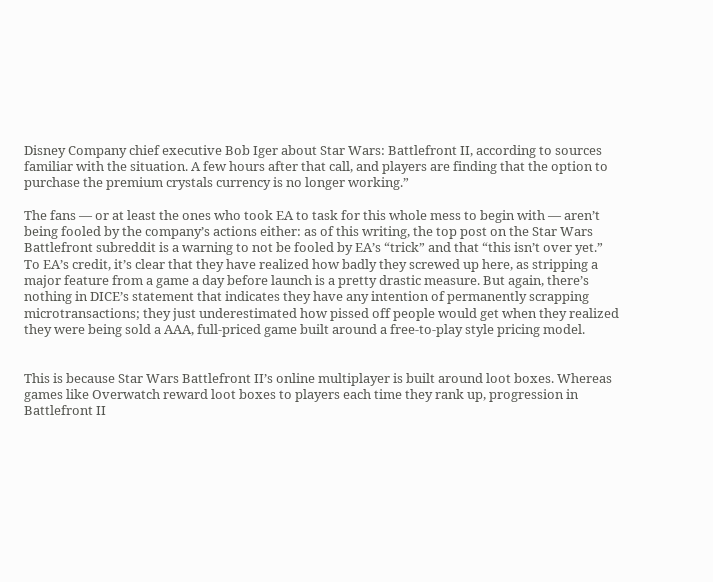Disney Company chief executive Bob Iger about Star Wars: Battlefront II, according to sources familiar with the situation. A few hours after that call, and players are finding that the option to purchase the premium crystals currency is no longer working.”

The fans — or at least the ones who took EA to task for this whole mess to begin with — aren’t being fooled by the company’s actions either: as of this writing, the top post on the Star Wars Battlefront subreddit is a warning to not be fooled by EA’s “trick” and that “this isn’t over yet.” To EA’s credit, it’s clear that they have realized how badly they screwed up here, as stripping a major feature from a game a day before launch is a pretty drastic measure. But again, there’s nothing in DICE’s statement that indicates they have any intention of permanently scrapping microtransactions; they just underestimated how pissed off people would get when they realized they were being sold a AAA, full-priced game built around a free-to-play style pricing model.


This is because Star Wars Battlefront II’s online multiplayer is built around loot boxes. Whereas games like Overwatch reward loot boxes to players each time they rank up, progression in Battlefront II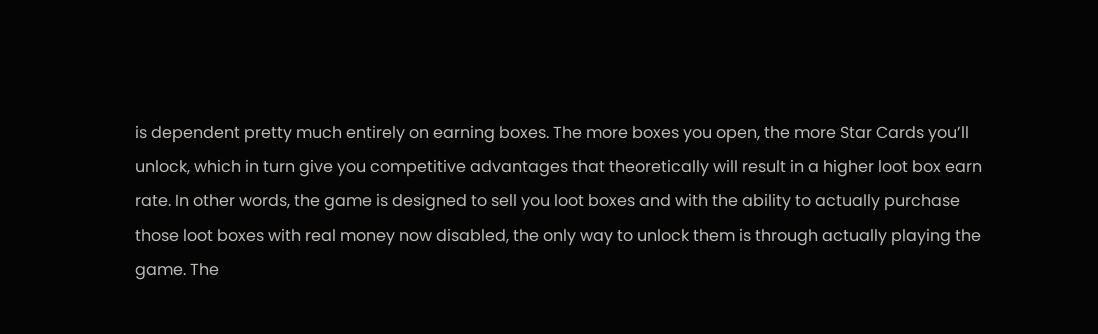is dependent pretty much entirely on earning boxes. The more boxes you open, the more Star Cards you’ll unlock, which in turn give you competitive advantages that theoretically will result in a higher loot box earn rate. In other words, the game is designed to sell you loot boxes and with the ability to actually purchase those loot boxes with real money now disabled, the only way to unlock them is through actually playing the game. The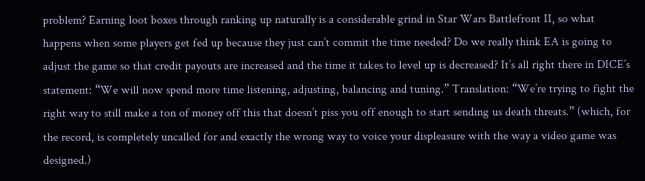problem? Earning loot boxes through ranking up naturally is a considerable grind in Star Wars Battlefront II, so what happens when some players get fed up because they just can’t commit the time needed? Do we really think EA is going to adjust the game so that credit payouts are increased and the time it takes to level up is decreased? It’s all right there in DICE’s statement: “We will now spend more time listening, adjusting, balancing and tuning.” Translation: “We’re trying to fight the right way to still make a ton of money off this that doesn’t piss you off enough to start sending us death threats.” (which, for the record, is completely uncalled for and exactly the wrong way to voice your displeasure with the way a video game was designed.)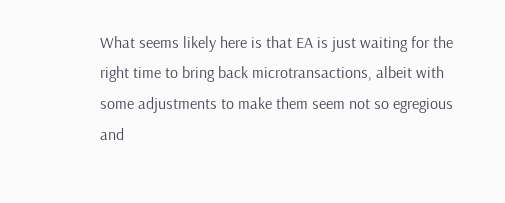What seems likely here is that EA is just waiting for the right time to bring back microtransactions, albeit with some adjustments to make them seem not so egregious and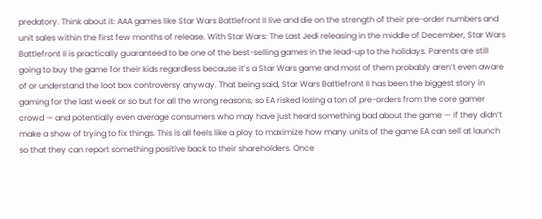predatory. Think about it: AAA games like Star Wars Battlefront II live and die on the strength of their pre-order numbers and unit sales within the first few months of release. With Star Wars: The Last Jedi releasing in the middle of December, Star Wars Battlefront II is practically guaranteed to be one of the best-selling games in the lead-up to the holidays. Parents are still going to buy the game for their kids regardless because it’s a Star Wars game and most of them probably aren’t even aware of or understand the loot box controversy anyway. That being said, Star Wars Battlefront II has been the biggest story in gaming for the last week or so but for all the wrong reasons, so EA risked losing a ton of pre-orders from the core gamer crowd — and potentially even average consumers who may have just heard something bad about the game — if they didn’t make a show of trying to fix things. This is all feels like a ploy to maximize how many units of the game EA can sell at launch so that they can report something positive back to their shareholders. Once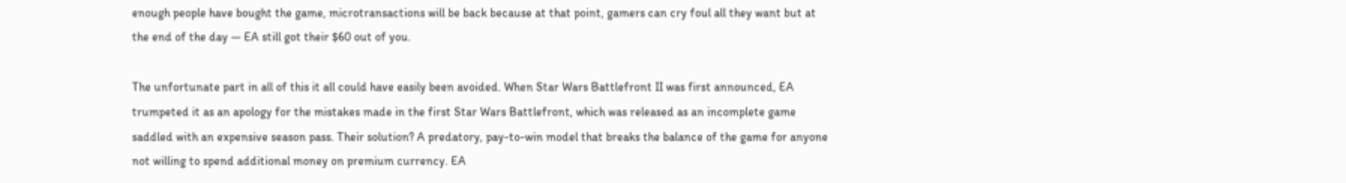enough people have bought the game, microtransactions will be back because at that point, gamers can cry foul all they want but at the end of the day — EA still got their $60 out of you.

The unfortunate part in all of this it all could have easily been avoided. When Star Wars Battlefront II was first announced, EA trumpeted it as an apology for the mistakes made in the first Star Wars Battlefront, which was released as an incomplete game saddled with an expensive season pass. Their solution? A predatory, pay-to-win model that breaks the balance of the game for anyone not willing to spend additional money on premium currency. EA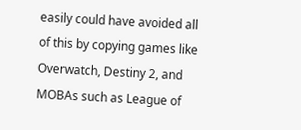easily could have avoided all of this by copying games like Overwatch, Destiny 2, and MOBAs such as League of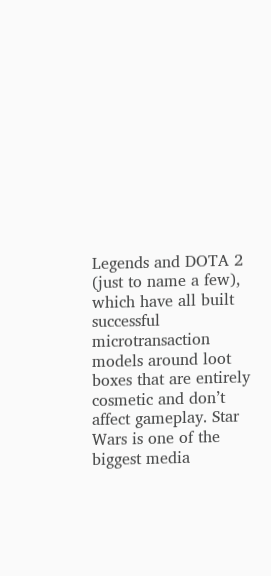Legends and DOTA 2 (just to name a few), which have all built successful microtransaction models around loot boxes that are entirely cosmetic and don’t affect gameplay. Star Wars is one of the biggest media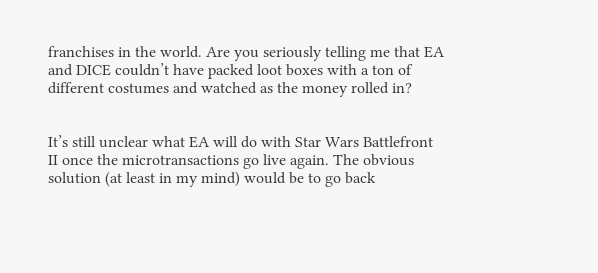franchises in the world. Are you seriously telling me that EA and DICE couldn’t have packed loot boxes with a ton of different costumes and watched as the money rolled in?


It’s still unclear what EA will do with Star Wars Battlefront II once the microtransactions go live again. The obvious solution (at least in my mind) would be to go back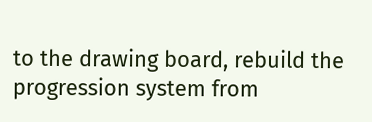to the drawing board, rebuild the progression system from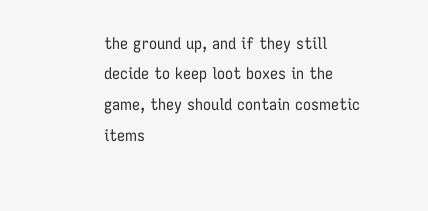the ground up, and if they still decide to keep loot boxes in the game, they should contain cosmetic items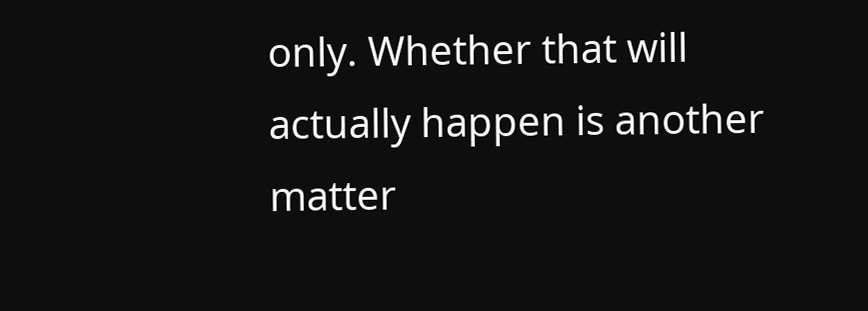only. Whether that will actually happen is another matter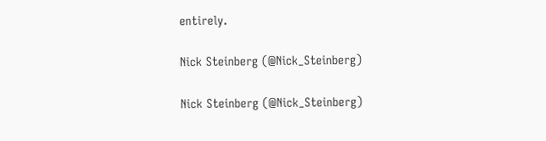entirely.

Nick Steinberg (@Nick_Steinberg)

Nick Steinberg (@Nick_Steinberg)